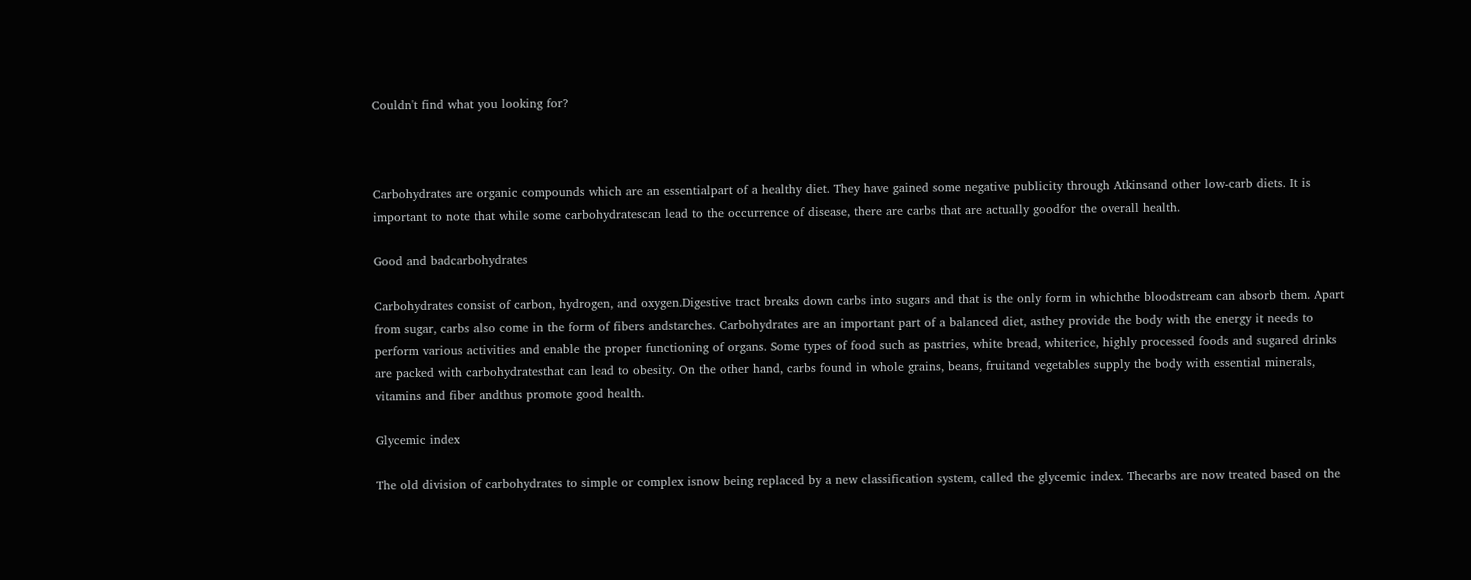Couldn't find what you looking for?



Carbohydrates are organic compounds which are an essentialpart of a healthy diet. They have gained some negative publicity through Atkinsand other low-carb diets. It is important to note that while some carbohydratescan lead to the occurrence of disease, there are carbs that are actually goodfor the overall health.

Good and badcarbohydrates

Carbohydrates consist of carbon, hydrogen, and oxygen.Digestive tract breaks down carbs into sugars and that is the only form in whichthe bloodstream can absorb them. Apart from sugar, carbs also come in the form of fibers andstarches. Carbohydrates are an important part of a balanced diet, asthey provide the body with the energy it needs to perform various activities and enable the proper functioning of organs. Some types of food such as pastries, white bread, whiterice, highly processed foods and sugared drinks are packed with carbohydratesthat can lead to obesity. On the other hand, carbs found in whole grains, beans, fruitand vegetables supply the body with essential minerals, vitamins and fiber andthus promote good health.

Glycemic index

The old division of carbohydrates to simple or complex isnow being replaced by a new classification system, called the glycemic index. Thecarbs are now treated based on the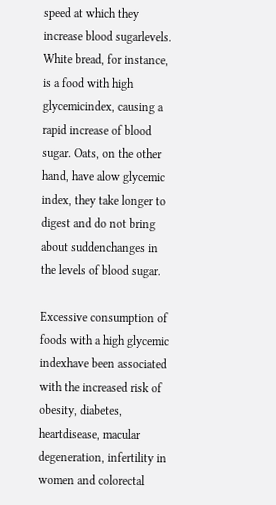speed at which they increase blood sugarlevels. White bread, for instance, is a food with high glycemicindex, causing a rapid increase of blood sugar. Oats, on the other hand, have alow glycemic index, they take longer to digest and do not bring about suddenchanges in the levels of blood sugar.

Excessive consumption of foods with a high glycemic indexhave been associated with the increased risk of obesity, diabetes, heartdisease, macular degeneration, infertility in women and colorectal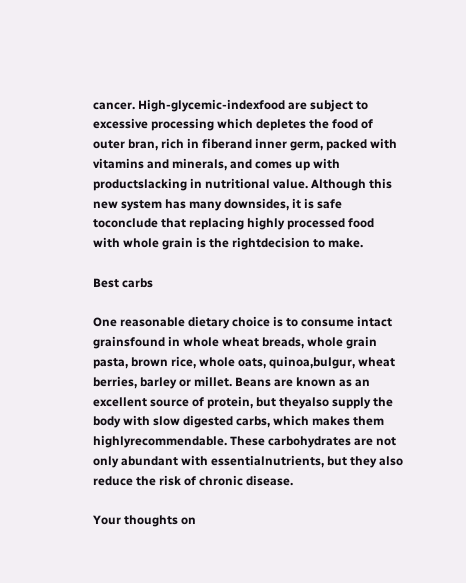cancer. High-glycemic-indexfood are subject to excessive processing which depletes the food of outer bran, rich in fiberand inner germ, packed with vitamins and minerals, and comes up with productslacking in nutritional value. Although this new system has many downsides, it is safe toconclude that replacing highly processed food with whole grain is the rightdecision to make.

Best carbs

One reasonable dietary choice is to consume intact grainsfound in whole wheat breads, whole grain pasta, brown rice, whole oats, quinoa,bulgur, wheat berries, barley or millet. Beans are known as an excellent source of protein, but theyalso supply the body with slow digested carbs, which makes them highlyrecommendable. These carbohydrates are not only abundant with essentialnutrients, but they also reduce the risk of chronic disease.

Your thoughts on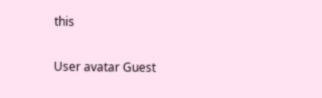this

User avatar Guest